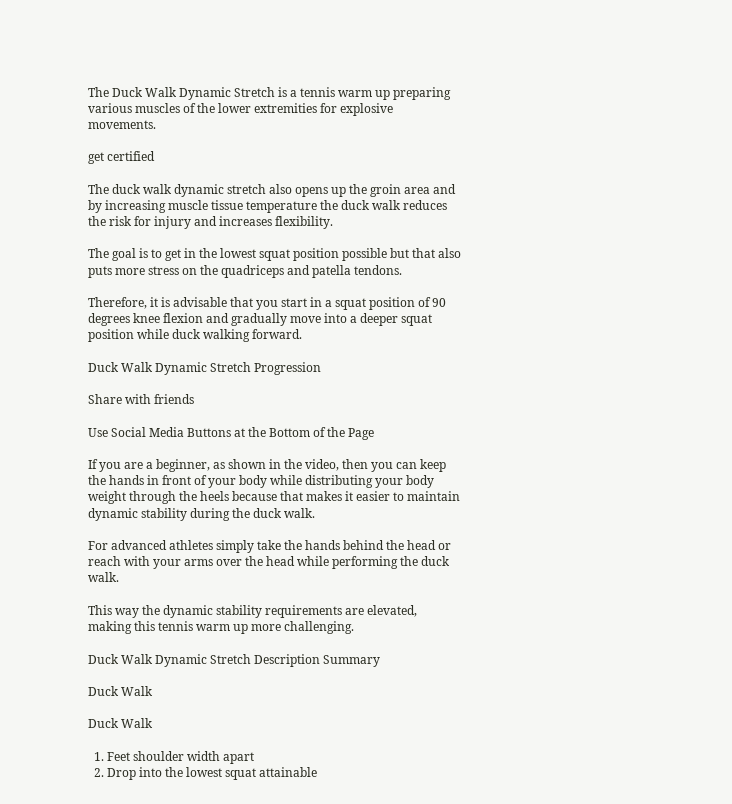The Duck Walk Dynamic Stretch is a tennis warm up preparing various muscles of the lower extremities for explosive movements.

get certified

The duck walk dynamic stretch also opens up the groin area and by increasing muscle tissue temperature the duck walk reduces the risk for injury and increases flexibility.

The goal is to get in the lowest squat position possible but that also puts more stress on the quadriceps and patella tendons.

Therefore, it is advisable that you start in a squat position of 90 degrees knee flexion and gradually move into a deeper squat position while duck walking forward.

Duck Walk Dynamic Stretch Progression

Share with friends

Use Social Media Buttons at the Bottom of the Page

If you are a beginner, as shown in the video, then you can keep the hands in front of your body while distributing your body weight through the heels because that makes it easier to maintain dynamic stability during the duck walk.

For advanced athletes simply take the hands behind the head or reach with your arms over the head while performing the duck walk.

This way the dynamic stability requirements are elevated, making this tennis warm up more challenging.

Duck Walk Dynamic Stretch Description Summary

Duck Walk

Duck Walk

  1. Feet shoulder width apart
  2. Drop into the lowest squat attainable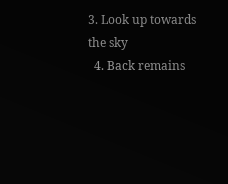3. Look up towards the sky
  4. Back remains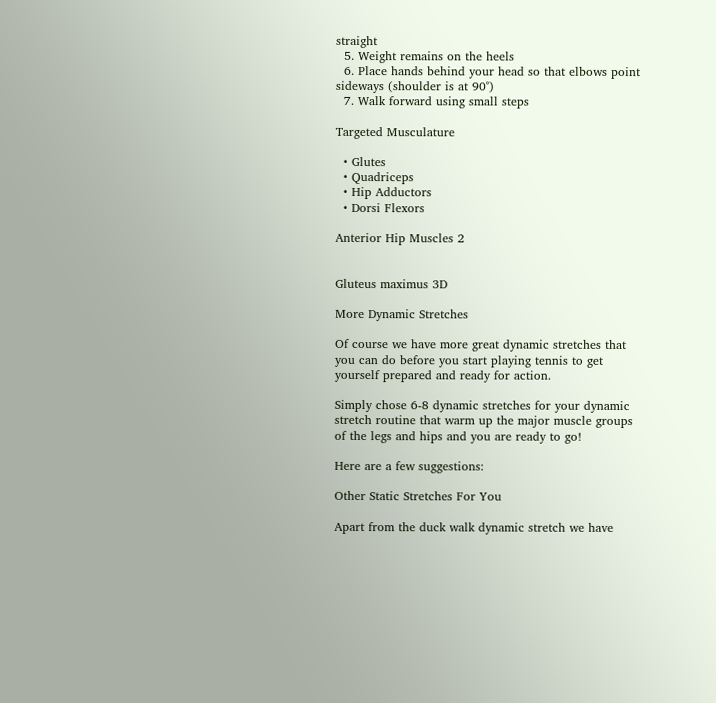straight
  5. Weight remains on the heels
  6. Place hands behind your head so that elbows point sideways (shoulder is at 90˚)
  7. Walk forward using small steps

Targeted Musculature

  • Glutes
  • Quadriceps
  • Hip Adductors
  • Dorsi Flexors

Anterior Hip Muscles 2


Gluteus maximus 3D

More Dynamic Stretches

Of course we have more great dynamic stretches that you can do before you start playing tennis to get yourself prepared and ready for action.

Simply chose 6-8 dynamic stretches for your dynamic stretch routine that warm up the major muscle groups of the legs and hips and you are ready to go!

Here are a few suggestions:

Other Static Stretches For You

Apart from the duck walk dynamic stretch we have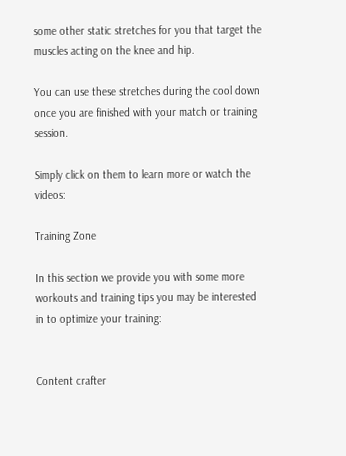some other static stretches for you that target the muscles acting on the knee and hip.

You can use these stretches during the cool down once you are finished with your match or training session.

Simply click on them to learn more or watch the videos:

Training Zone

In this section we provide you with some more workouts and training tips you may be interested in to optimize your training:


Content crafter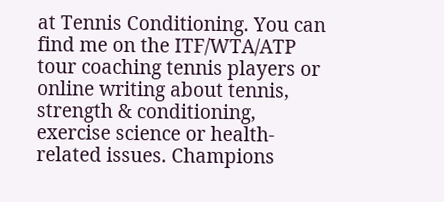at Tennis Conditioning. You can find me on the ITF/WTA/ATP tour coaching tennis players or online writing about tennis, strength & conditioning, exercise science or health-related issues. Champions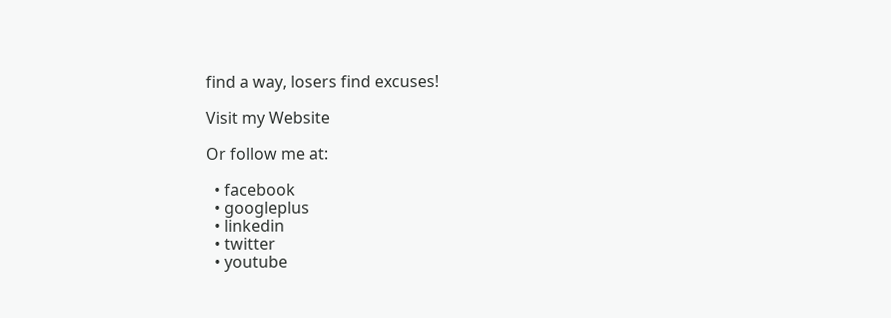find a way, losers find excuses!

Visit my Website

Or follow me at:

  • facebook
  • googleplus
  • linkedin
  • twitter
  • youtube